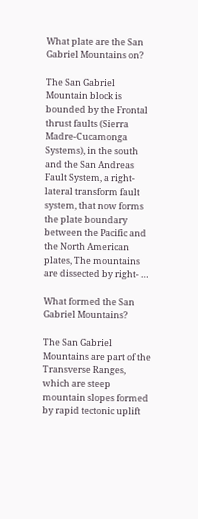What plate are the San Gabriel Mountains on?

The San Gabriel Mountain block is bounded by the Frontal thrust faults (Sierra Madre-Cucamonga Systems), in the south and the San Andreas Fault System, a right-lateral transform fault system, that now forms the plate boundary between the Pacific and the North American plates, The mountains are dissected by right- …

What formed the San Gabriel Mountains?

The San Gabriel Mountains are part of the Transverse Ranges, which are steep mountain slopes formed by rapid tectonic uplift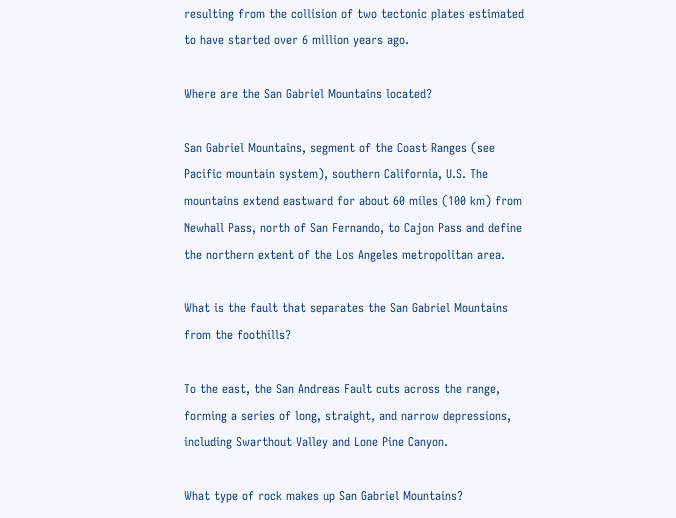resulting from the collision of two tectonic plates estimated to have started over 6 million years ago.

Where are the San Gabriel Mountains located?

San Gabriel Mountains, segment of the Coast Ranges (see Pacific mountain system), southern California, U.S. The mountains extend eastward for about 60 miles (100 km) from Newhall Pass, north of San Fernando, to Cajon Pass and define the northern extent of the Los Angeles metropolitan area.

What is the fault that separates the San Gabriel Mountains from the foothills?

To the east, the San Andreas Fault cuts across the range, forming a series of long, straight, and narrow depressions, including Swarthout Valley and Lone Pine Canyon.

What type of rock makes up San Gabriel Mountains?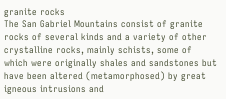granite rocks
The San Gabriel Mountains consist of granite rocks of several kinds and a variety of other crystalline rocks, mainly schists, some of which were originally shales and sandstones but have been altered (metamorphosed) by great igneous intrusions and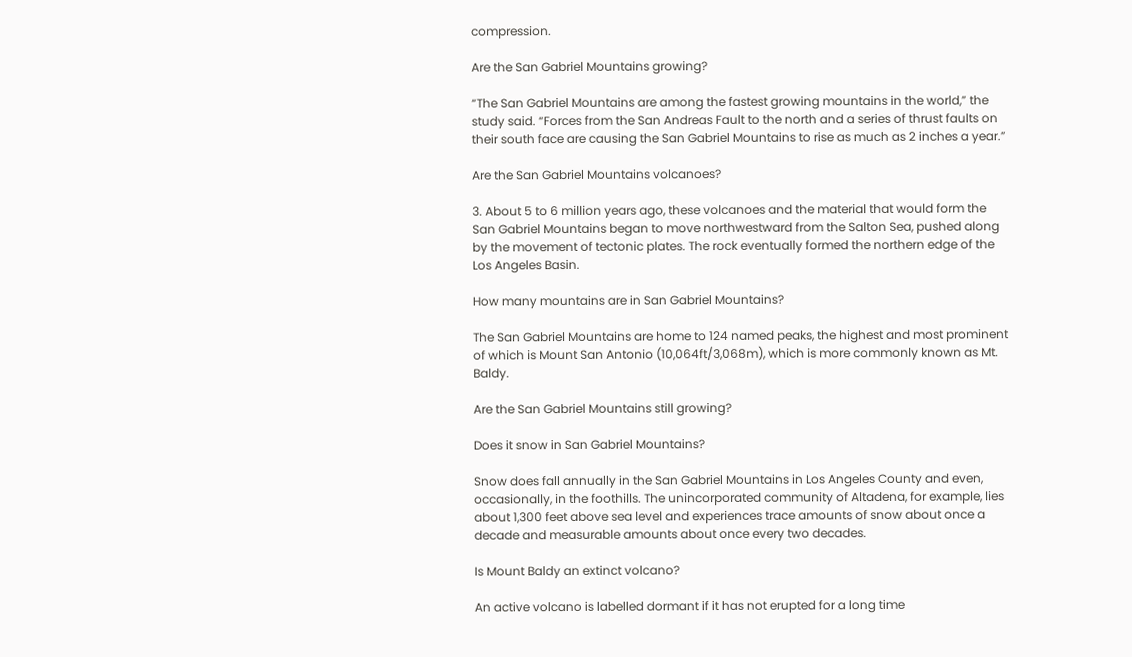compression.

Are the San Gabriel Mountains growing?

“The San Gabriel Mountains are among the fastest growing mountains in the world,” the study said. “Forces from the San Andreas Fault to the north and a series of thrust faults on their south face are causing the San Gabriel Mountains to rise as much as 2 inches a year.”

Are the San Gabriel Mountains volcanoes?

3. About 5 to 6 million years ago, these volcanoes and the material that would form the San Gabriel Mountains began to move northwestward from the Salton Sea, pushed along by the movement of tectonic plates. The rock eventually formed the northern edge of the Los Angeles Basin.

How many mountains are in San Gabriel Mountains?

The San Gabriel Mountains are home to 124 named peaks, the highest and most prominent of which is Mount San Antonio (10,064ft/3,068m), which is more commonly known as Mt. Baldy.

Are the San Gabriel Mountains still growing?

Does it snow in San Gabriel Mountains?

Snow does fall annually in the San Gabriel Mountains in Los Angeles County and even, occasionally, in the foothills. The unincorporated community of Altadena, for example, lies about 1,300 feet above sea level and experiences trace amounts of snow about once a decade and measurable amounts about once every two decades.

Is Mount Baldy an extinct volcano?

An active volcano is labelled dormant if it has not erupted for a long time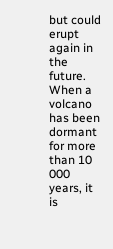but could erupt again in the future. When a volcano has been dormant for more than 10 000 years, it is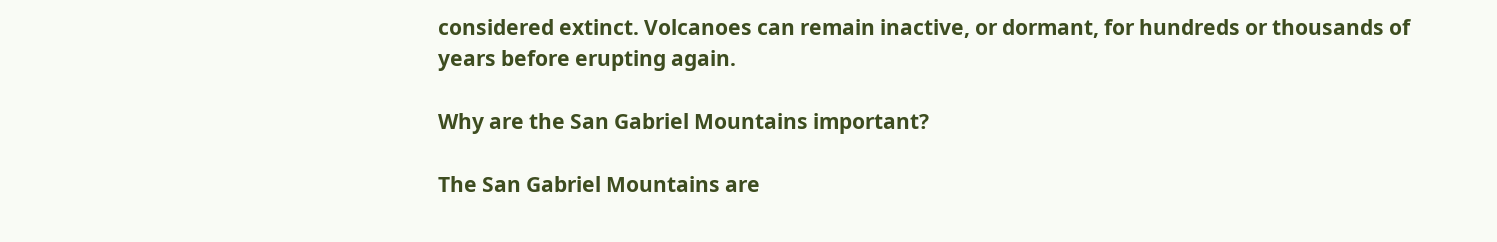considered extinct. Volcanoes can remain inactive, or dormant, for hundreds or thousands of years before erupting again.

Why are the San Gabriel Mountains important?

The San Gabriel Mountains are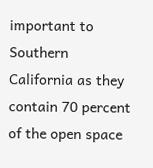important to Southern California as they contain 70 percent of the open space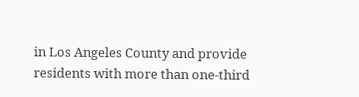in Los Angeles County and provide residents with more than one-third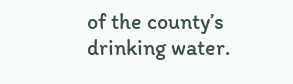of the county’s drinking water.